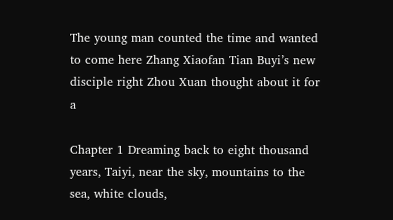The young man counted the time and wanted to come here Zhang Xiaofan Tian Buyi’s new disciple right Zhou Xuan thought about it for a

Chapter 1 Dreaming back to eight thousand years, Taiyi, near the sky, mountains to the sea, white clouds,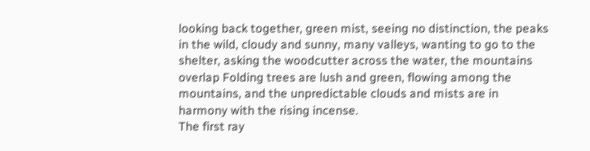looking back together, green mist, seeing no distinction, the peaks in the wild, cloudy and sunny, many valleys, wanting to go to the shelter, asking the woodcutter across the water, the mountains overlap Folding trees are lush and green, flowing among the mountains, and the unpredictable clouds and mists are in harmony with the rising incense.
The first ray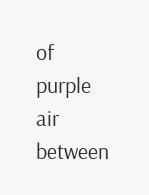of purple air between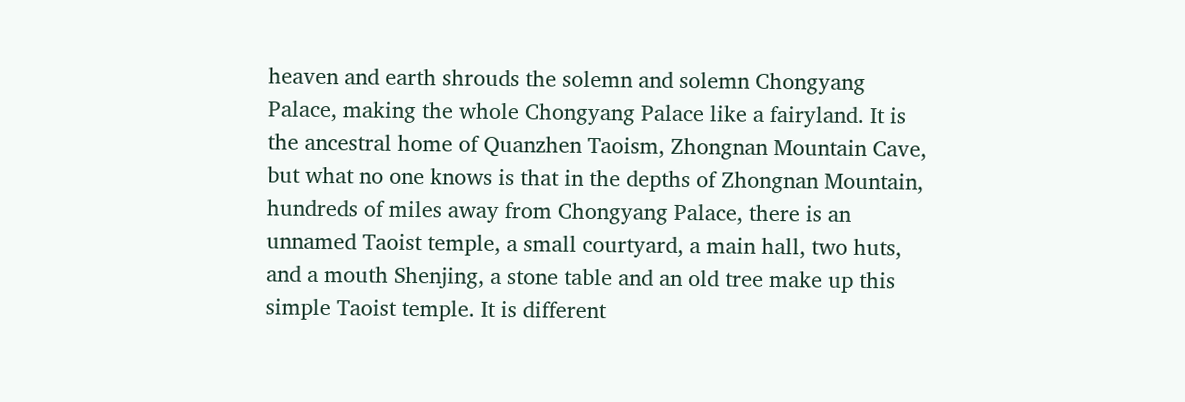heaven and earth shrouds the solemn and solemn Chongyang Palace, making the whole Chongyang Palace like a fairyland. It is the ancestral home of Quanzhen Taoism, Zhongnan Mountain Cave, but what no one knows is that in the depths of Zhongnan Mountain, hundreds of miles away from Chongyang Palace, there is an unnamed Taoist temple, a small courtyard, a main hall, two huts, and a mouth Shenjing, a stone table and an old tree make up this simple Taoist temple. It is different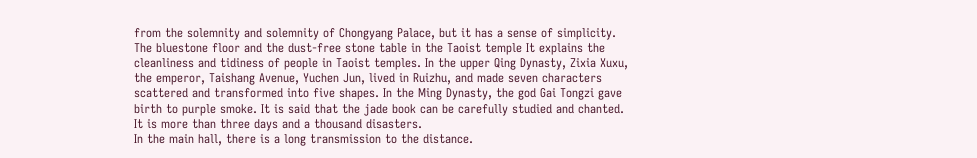from the solemnity and solemnity of Chongyang Palace, but it has a sense of simplicity.
The bluestone floor and the dust-free stone table in the Taoist temple It explains the cleanliness and tidiness of people in Taoist temples. In the upper Qing Dynasty, Zixia Xuxu, the emperor, Taishang Avenue, Yuchen Jun, lived in Ruizhu, and made seven characters scattered and transformed into five shapes. In the Ming Dynasty, the god Gai Tongzi gave birth to purple smoke. It is said that the jade book can be carefully studied and chanted.
It is more than three days and a thousand disasters.
In the main hall, there is a long transmission to the distance.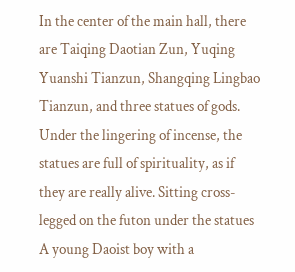In the center of the main hall, there are Taiqing Daotian Zun, Yuqing Yuanshi Tianzun, Shangqing Lingbao Tianzun, and three statues of gods. Under the lingering of incense, the statues are full of spirituality, as if they are really alive. Sitting cross-legged on the futon under the statues A young Daoist boy with a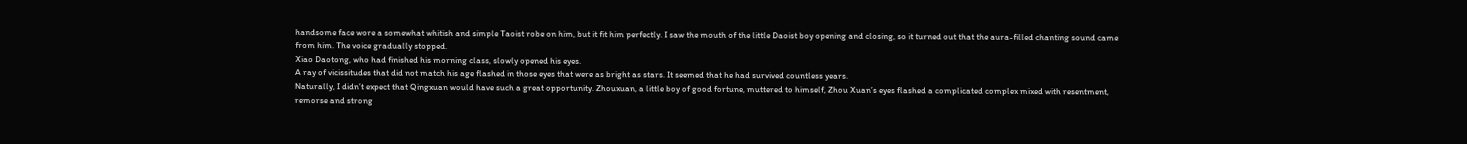handsome face wore a somewhat whitish and simple Taoist robe on him, but it fit him perfectly. I saw the mouth of the little Daoist boy opening and closing, so it turned out that the aura-filled chanting sound came from him. The voice gradually stopped.
Xiao Daotong, who had finished his morning class, slowly opened his eyes.
A ray of vicissitudes that did not match his age flashed in those eyes that were as bright as stars. It seemed that he had survived countless years.
Naturally, I didn’t expect that Qingxuan would have such a great opportunity. Zhouxuan, a little boy of good fortune, muttered to himself, Zhou Xuan’s eyes flashed a complicated complex mixed with resentment, remorse and strong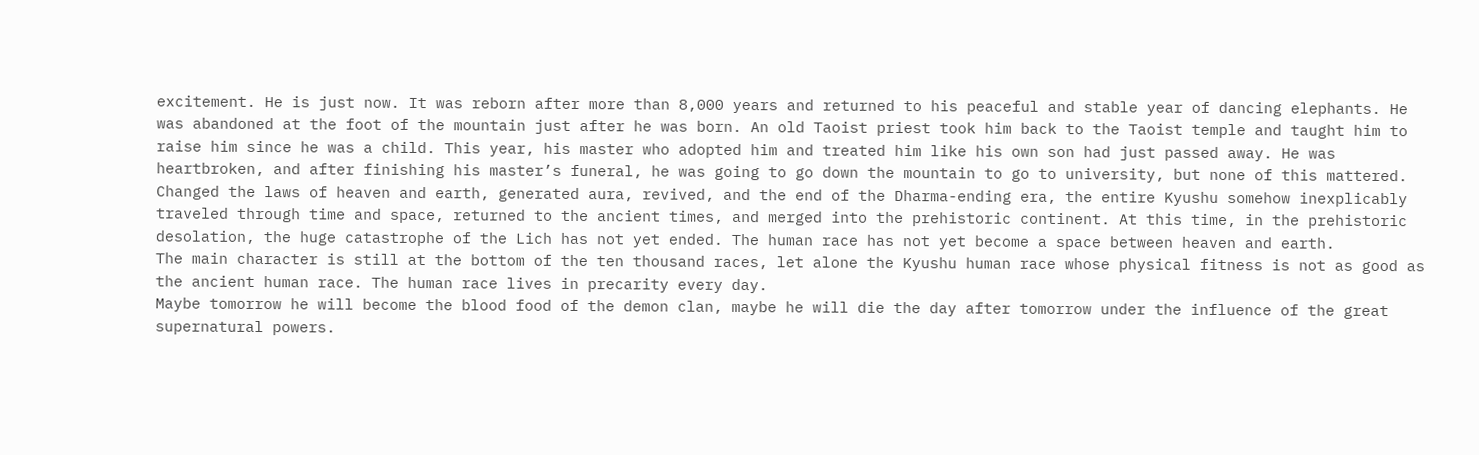excitement. He is just now. It was reborn after more than 8,000 years and returned to his peaceful and stable year of dancing elephants. He was abandoned at the foot of the mountain just after he was born. An old Taoist priest took him back to the Taoist temple and taught him to raise him since he was a child. This year, his master who adopted him and treated him like his own son had just passed away. He was heartbroken, and after finishing his master’s funeral, he was going to go down the mountain to go to university, but none of this mattered.
Changed the laws of heaven and earth, generated aura, revived, and the end of the Dharma-ending era, the entire Kyushu somehow inexplicably traveled through time and space, returned to the ancient times, and merged into the prehistoric continent. At this time, in the prehistoric desolation, the huge catastrophe of the Lich has not yet ended. The human race has not yet become a space between heaven and earth.
The main character is still at the bottom of the ten thousand races, let alone the Kyushu human race whose physical fitness is not as good as the ancient human race. The human race lives in precarity every day.
Maybe tomorrow he will become the blood food of the demon clan, maybe he will die the day after tomorrow under the influence of the great supernatural powers.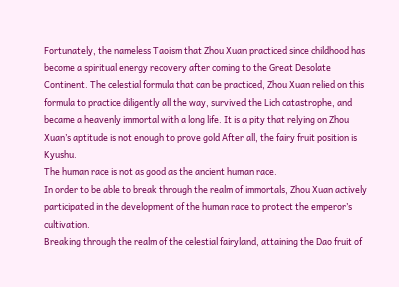Fortunately, the nameless Taoism that Zhou Xuan practiced since childhood has become a spiritual energy recovery after coming to the Great Desolate Continent. The celestial formula that can be practiced, Zhou Xuan relied on this formula to practice diligently all the way, survived the Lich catastrophe, and became a heavenly immortal with a long life. It is a pity that relying on Zhou Xuan’s aptitude is not enough to prove gold After all, the fairy fruit position is Kyushu.
The human race is not as good as the ancient human race.
In order to be able to break through the realm of immortals, Zhou Xuan actively participated in the development of the human race to protect the emperor’s cultivation.
Breaking through the realm of the celestial fairyland, attaining the Dao fruit of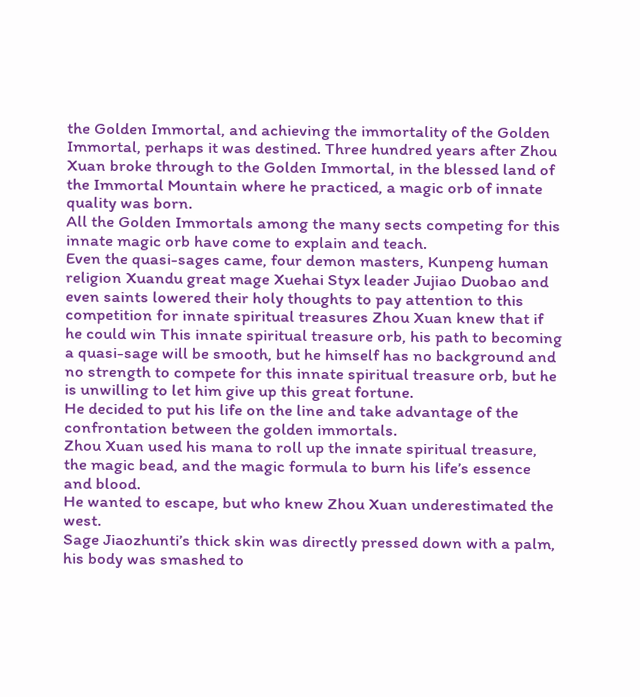the Golden Immortal, and achieving the immortality of the Golden Immortal, perhaps it was destined. Three hundred years after Zhou Xuan broke through to the Golden Immortal, in the blessed land of the Immortal Mountain where he practiced, a magic orb of innate quality was born.
All the Golden Immortals among the many sects competing for this innate magic orb have come to explain and teach.
Even the quasi-sages came, four demon masters, Kunpeng human religion Xuandu great mage Xuehai Styx leader Jujiao Duobao and even saints lowered their holy thoughts to pay attention to this competition for innate spiritual treasures Zhou Xuan knew that if he could win This innate spiritual treasure orb, his path to becoming a quasi-sage will be smooth, but he himself has no background and no strength to compete for this innate spiritual treasure orb, but he is unwilling to let him give up this great fortune.
He decided to put his life on the line and take advantage of the confrontation between the golden immortals.
Zhou Xuan used his mana to roll up the innate spiritual treasure, the magic bead, and the magic formula to burn his life’s essence and blood.
He wanted to escape, but who knew Zhou Xuan underestimated the west.
Sage Jiaozhunti’s thick skin was directly pressed down with a palm, his body was smashed to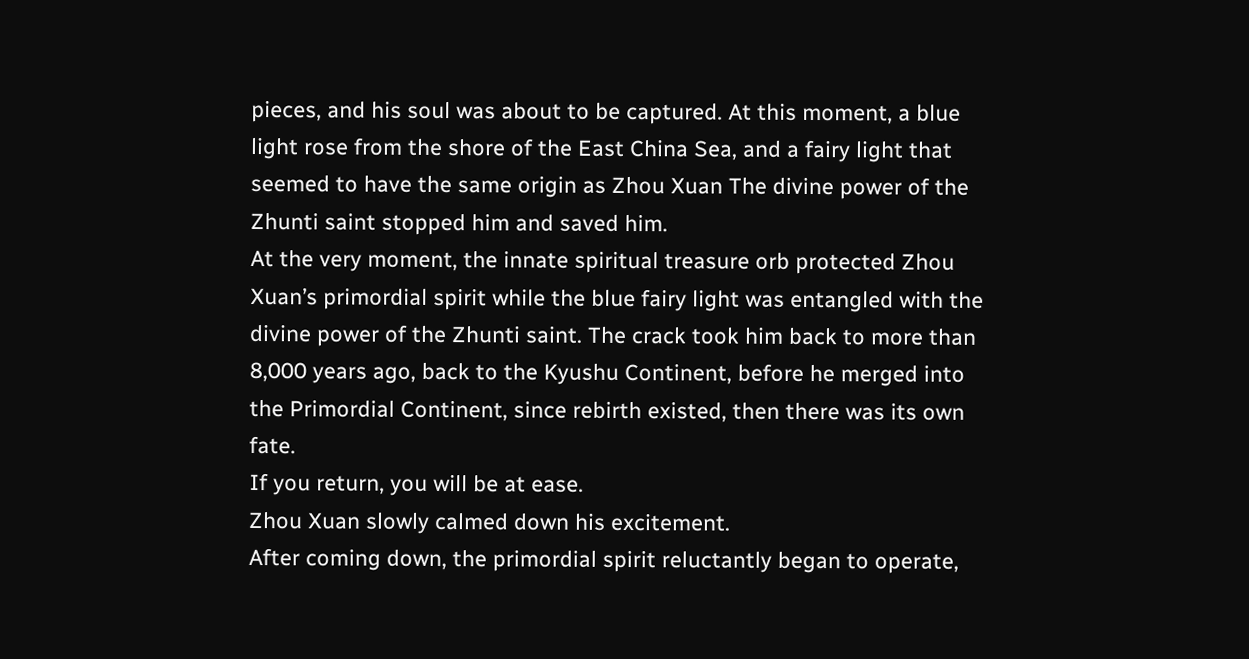pieces, and his soul was about to be captured. At this moment, a blue light rose from the shore of the East China Sea, and a fairy light that seemed to have the same origin as Zhou Xuan The divine power of the Zhunti saint stopped him and saved him.
At the very moment, the innate spiritual treasure orb protected Zhou Xuan’s primordial spirit while the blue fairy light was entangled with the divine power of the Zhunti saint. The crack took him back to more than 8,000 years ago, back to the Kyushu Continent, before he merged into the Primordial Continent, since rebirth existed, then there was its own fate.
If you return, you will be at ease.
Zhou Xuan slowly calmed down his excitement.
After coming down, the primordial spirit reluctantly began to operate,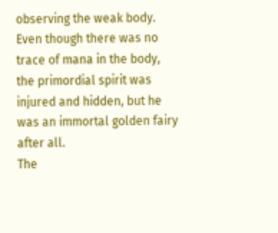observing the weak body.
Even though there was no trace of mana in the body, the primordial spirit was injured and hidden, but he was an immortal golden fairy after all.
The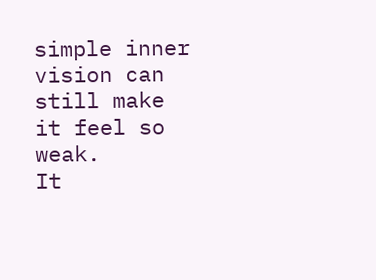simple inner vision can still make it feel so weak.
It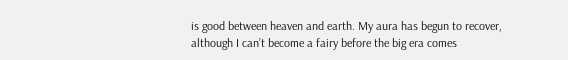is good between heaven and earth. My aura has begun to recover, although I can’t become a fairy before the big era comes